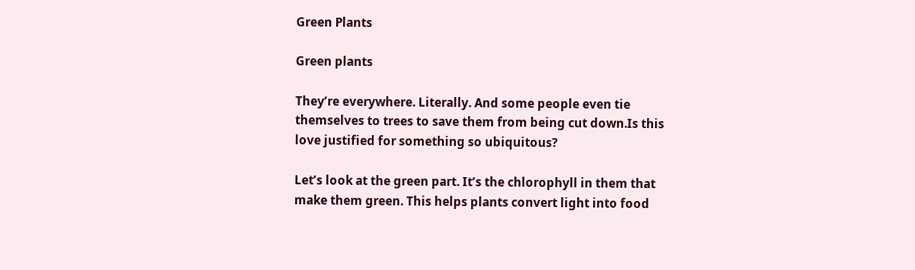Green Plants

Green plants

They’re everywhere. Literally. And some people even tie themselves to trees to save them from being cut down.Is this love justified for something so ubiquitous?

Let’s look at the green part. It’s the chlorophyll in them that make them green. This helps plants convert light into food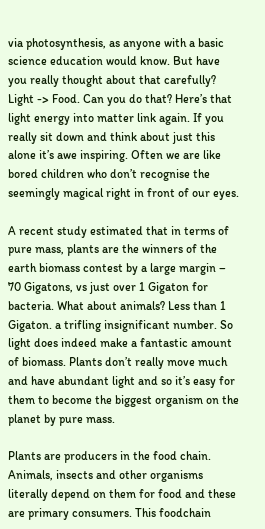via photosynthesis, as anyone with a basic science education would know. But have you really thought about that carefully? Light -> Food. Can you do that? Here’s that light energy into matter link again. If you really sit down and think about just this alone it’s awe inspiring. Often we are like bored children who don’t recognise the seemingly magical right in front of our eyes.

A recent study estimated that in terms of pure mass, plants are the winners of the earth biomass contest by a large margin – 70 Gigatons, vs just over 1 Gigaton for bacteria. What about animals? Less than 1 Gigaton. a trifling insignificant number. So light does indeed make a fantastic amount of biomass. Plants don’t really move much and have abundant light and so it’s easy for them to become the biggest organism on the planet by pure mass.

Plants are producers in the food chain. Animals, insects and other organisms literally depend on them for food and these are primary consumers. This foodchain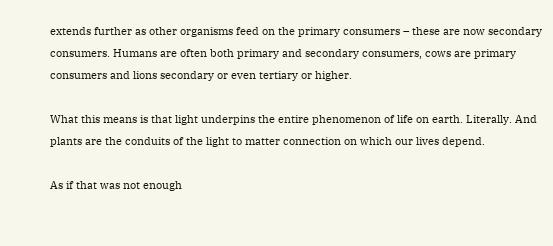extends further as other organisms feed on the primary consumers – these are now secondary consumers. Humans are often both primary and secondary consumers, cows are primary consumers and lions secondary or even tertiary or higher.

What this means is that light underpins the entire phenomenon of life on earth. Literally. And plants are the conduits of the light to matter connection on which our lives depend.

As if that was not enough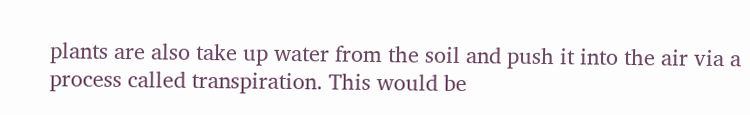plants are also take up water from the soil and push it into the air via a process called transpiration. This would be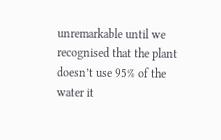unremarkable until we recognised that the plant doesn’t use 95% of the water it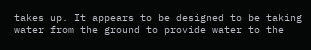takes up. It appears to be designed to be taking water from the ground to provide water to the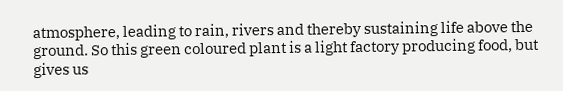atmosphere, leading to rain, rivers and thereby sustaining life above the ground. So this green coloured plant is a light factory producing food, but gives us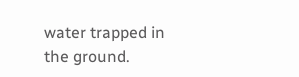water trapped in the ground.